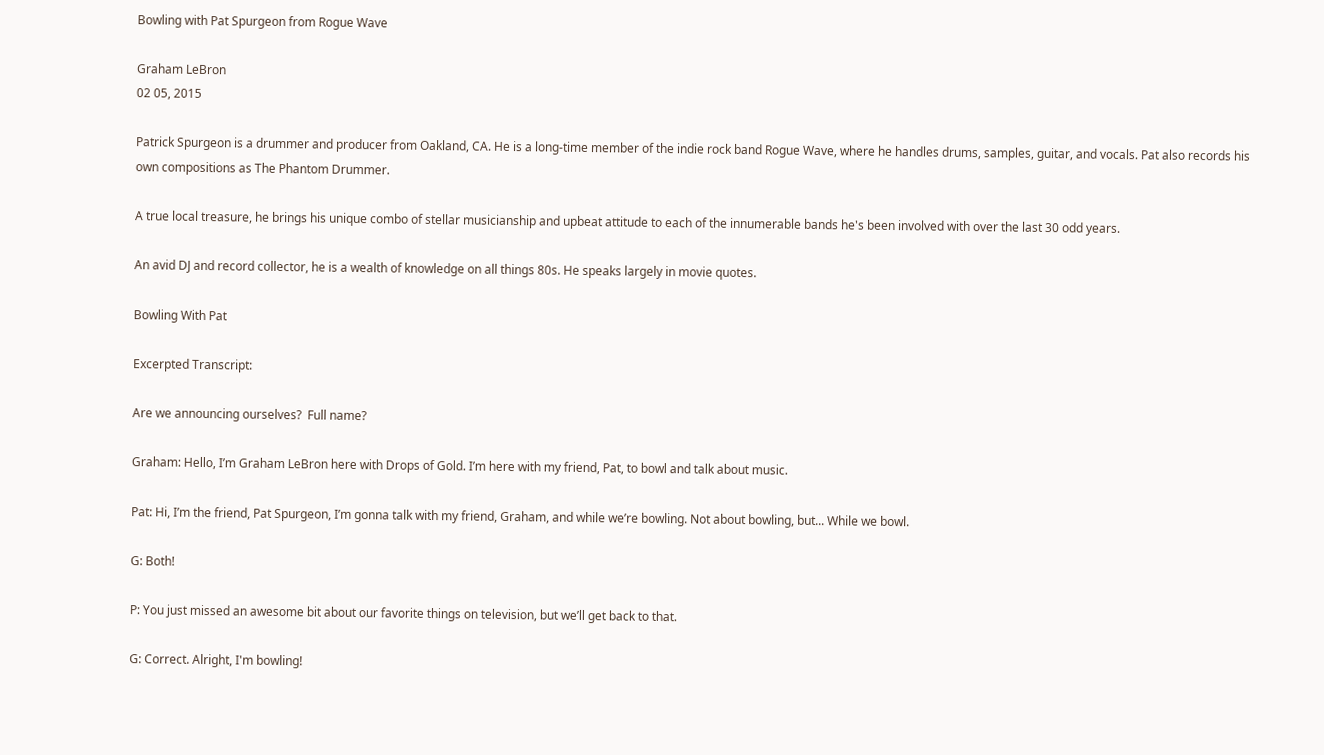Bowling with Pat Spurgeon from Rogue Wave

Graham LeBron
02 05, 2015

Patrick Spurgeon is a drummer and producer from Oakland, CA. He is a long-time member of the indie rock band Rogue Wave, where he handles drums, samples, guitar, and vocals. Pat also records his own compositions as The Phantom Drummer.

A true local treasure, he brings his unique combo of stellar musicianship and upbeat attitude to each of the innumerable bands he's been involved with over the last 30 odd years.

An avid DJ and record collector, he is a wealth of knowledge on all things 80s. He speaks largely in movie quotes.

Bowling With Pat

Excerpted Transcript:

Are we announcing ourselves?  Full name?

Graham: Hello, I’m Graham LeBron here with Drops of Gold. I’m here with my friend, Pat, to bowl and talk about music.

Pat: Hi, I’m the friend, Pat Spurgeon, I’m gonna talk with my friend, Graham, and while we’re bowling. Not about bowling, but... While we bowl.

G: Both!

P: You just missed an awesome bit about our favorite things on television, but we’ll get back to that.

G: Correct. Alright, I'm bowling!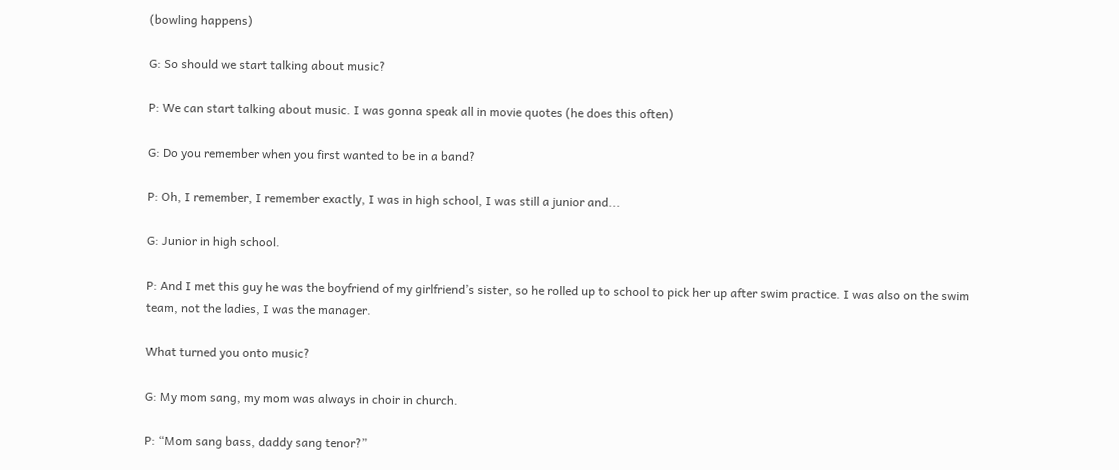(bowling happens)

G: So should we start talking about music?

P: We can start talking about music. I was gonna speak all in movie quotes (he does this often)

G: Do you remember when you first wanted to be in a band?

P: Oh, I remember, I remember exactly, I was in high school, I was still a junior and...

G: Junior in high school.

P: And I met this guy he was the boyfriend of my girlfriend’s sister, so he rolled up to school to pick her up after swim practice. I was also on the swim team, not the ladies, I was the manager.

What turned you onto music?

G: My mom sang, my mom was always in choir in church.

P: “Mom sang bass, daddy sang tenor?”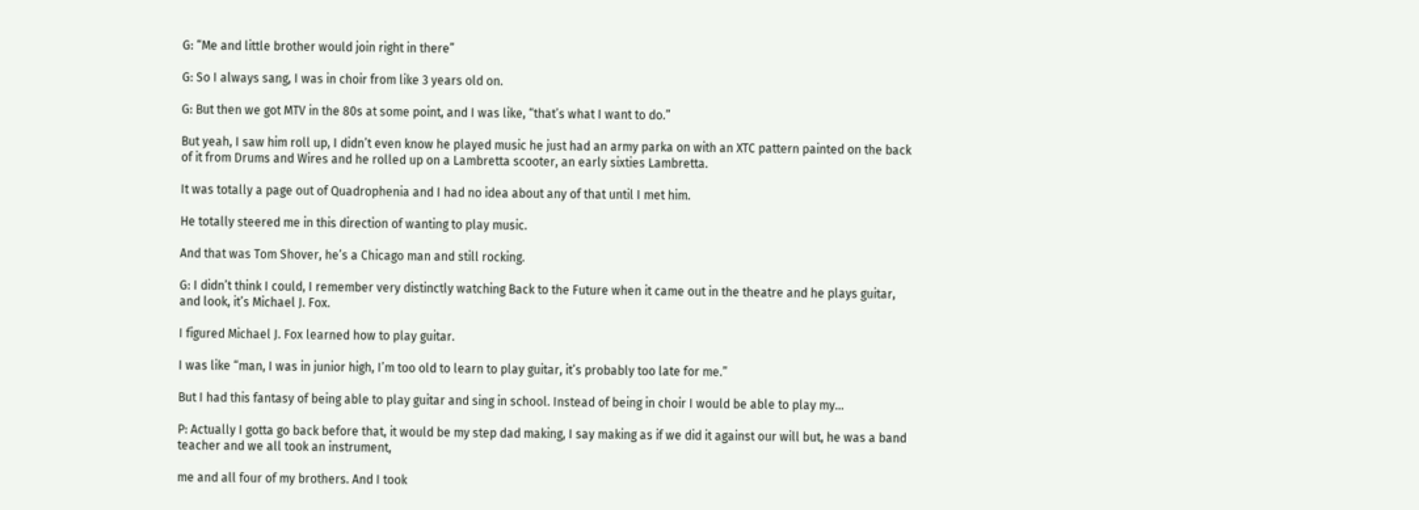G: “Me and little brother would join right in there”

G: So I always sang, I was in choir from like 3 years old on.

G: But then we got MTV in the 80s at some point, and I was like, “that’s what I want to do.”

But yeah, I saw him roll up, I didn’t even know he played music he just had an army parka on with an XTC pattern painted on the back of it from Drums and Wires and he rolled up on a Lambretta scooter, an early sixties Lambretta.

It was totally a page out of Quadrophenia and I had no idea about any of that until I met him.

He totally steered me in this direction of wanting to play music.

And that was Tom Shover, he’s a Chicago man and still rocking.

G: I didn’t think I could, I remember very distinctly watching Back to the Future when it came out in the theatre and he plays guitar, and look, it’s Michael J. Fox.

I figured Michael J. Fox learned how to play guitar.

I was like “man, I was in junior high, I’m too old to learn to play guitar, it’s probably too late for me.”

But I had this fantasy of being able to play guitar and sing in school. Instead of being in choir I would be able to play my…

P: Actually I gotta go back before that, it would be my step dad making, I say making as if we did it against our will but, he was a band teacher and we all took an instrument,

me and all four of my brothers. And I took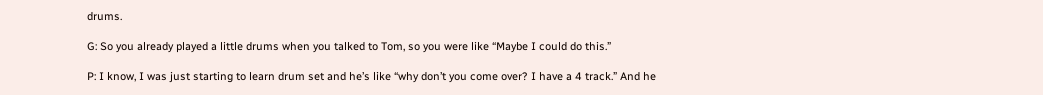drums.

G: So you already played a little drums when you talked to Tom, so you were like “Maybe I could do this.”

P: I know, I was just starting to learn drum set and he’s like “why don’t you come over? I have a 4 track.” And he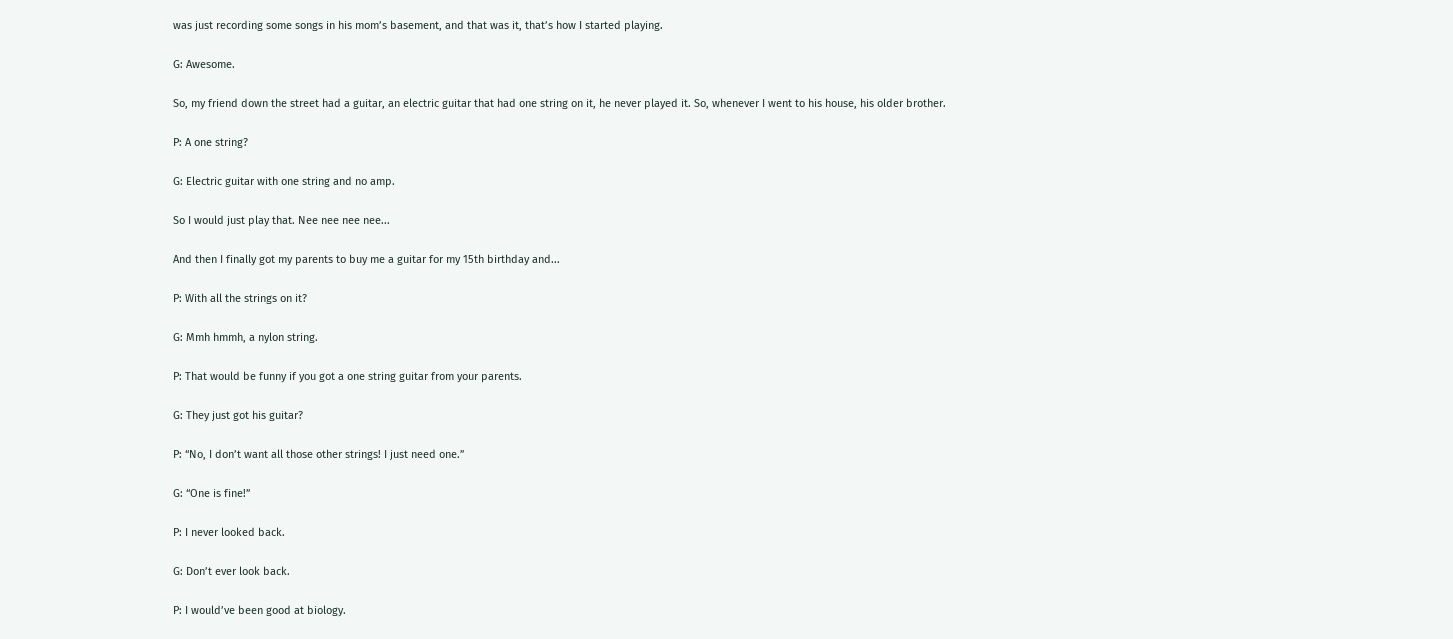was just recording some songs in his mom’s basement, and that was it, that’s how I started playing.

G: Awesome.

So, my friend down the street had a guitar, an electric guitar that had one string on it, he never played it. So, whenever I went to his house, his older brother.

P: A one string?

G: Electric guitar with one string and no amp.

So I would just play that. Nee nee nee nee...

And then I finally got my parents to buy me a guitar for my 15th birthday and...

P: With all the strings on it?

G: Mmh hmmh, a nylon string.

P: That would be funny if you got a one string guitar from your parents.

G: They just got his guitar?

P: “No, I don’t want all those other strings! I just need one.”

G: “One is fine!”

P: I never looked back.

G: Don’t ever look back.

P: I would’ve been good at biology.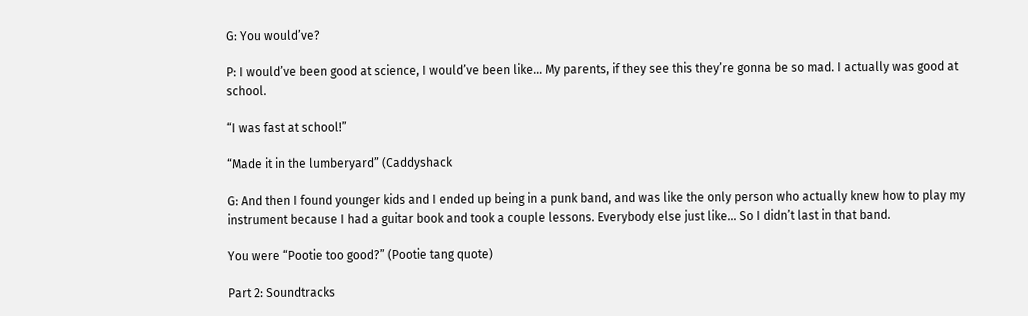G: You would’ve?

P: I would’ve been good at science, I would’ve been like… My parents, if they see this they’re gonna be so mad. I actually was good at school.

“I was fast at school!”

“Made it in the lumberyard” (Caddyshack

G: And then I found younger kids and I ended up being in a punk band, and was like the only person who actually knew how to play my instrument because I had a guitar book and took a couple lessons. Everybody else just like… So I didn’t last in that band.

You were “Pootie too good?” (Pootie tang quote)

Part 2: Soundtracks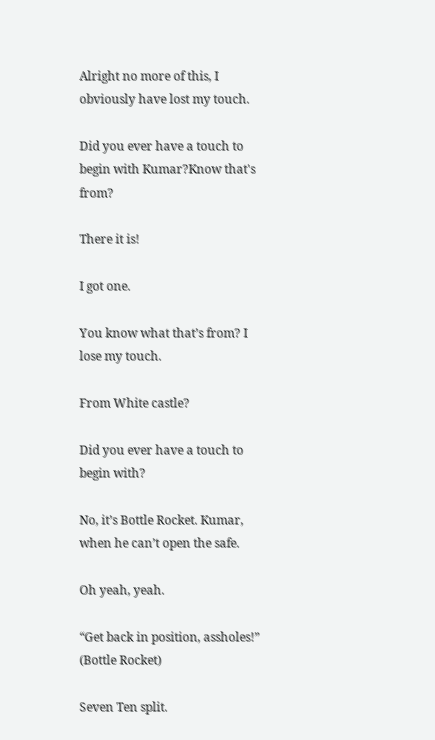Alright no more of this, I obviously have lost my touch.

Did you ever have a touch to begin with Kumar?Know that's from?

There it is!

I got one.

You know what that’s from? I lose my touch.

From White castle?

Did you ever have a touch to begin with?

No, it’s Bottle Rocket. Kumar, when he can’t open the safe.

Oh yeah, yeah.

“Get back in position, assholes!” (Bottle Rocket)

Seven Ten split.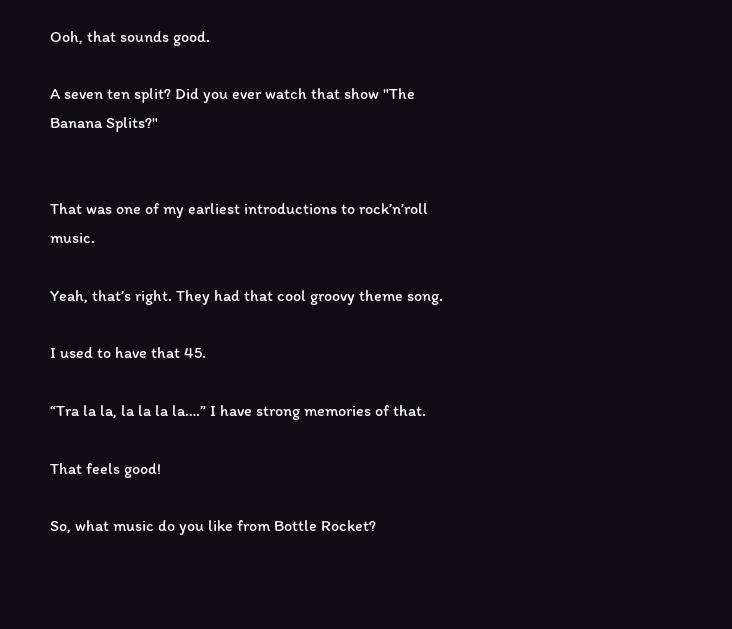Ooh, that sounds good.

A seven ten split? Did you ever watch that show "The Banana Splits?"


That was one of my earliest introductions to rock’n’roll music.

Yeah, that’s right. They had that cool groovy theme song.

I used to have that 45.

“Tra la la, la la la la….” I have strong memories of that.

That feels good!

So, what music do you like from Bottle Rocket?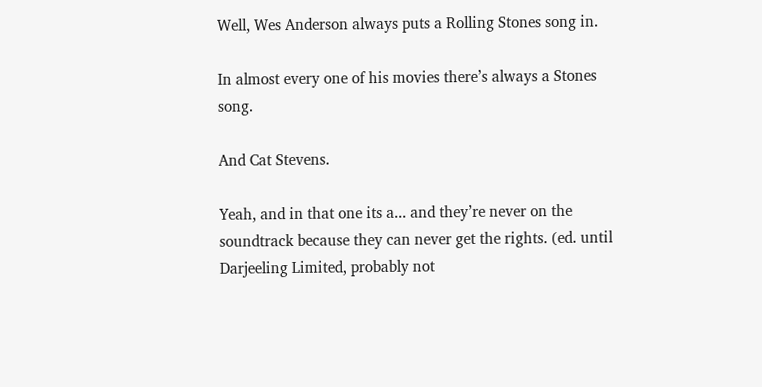Well, Wes Anderson always puts a Rolling Stones song in.

In almost every one of his movies there’s always a Stones song.

And Cat Stevens.

Yeah, and in that one its a... and they’re never on the soundtrack because they can never get the rights. (ed. until Darjeeling Limited, probably not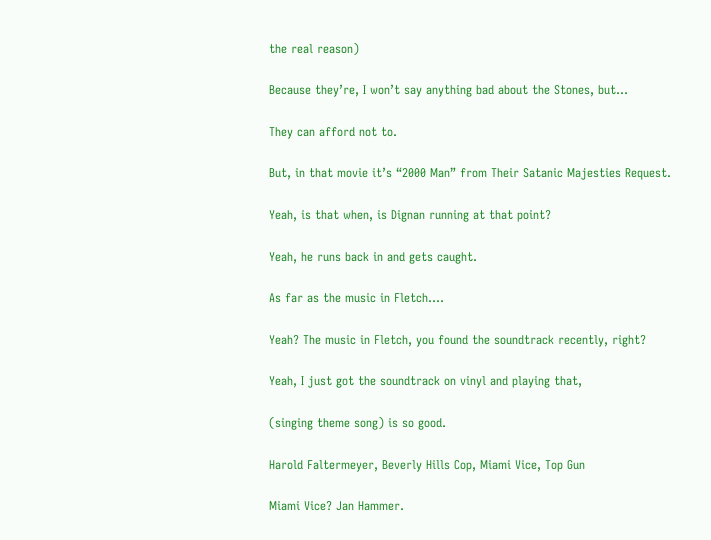the real reason)

Because they’re, I won’t say anything bad about the Stones, but...

They can afford not to.

But, in that movie it’s “2000 Man” from Their Satanic Majesties Request.

Yeah, is that when, is Dignan running at that point?

Yeah, he runs back in and gets caught.

As far as the music in Fletch....

Yeah? The music in Fletch, you found the soundtrack recently, right?

Yeah, I just got the soundtrack on vinyl and playing that,

(singing theme song) is so good.

Harold Faltermeyer, Beverly Hills Cop, Miami Vice, Top Gun

Miami Vice? Jan Hammer.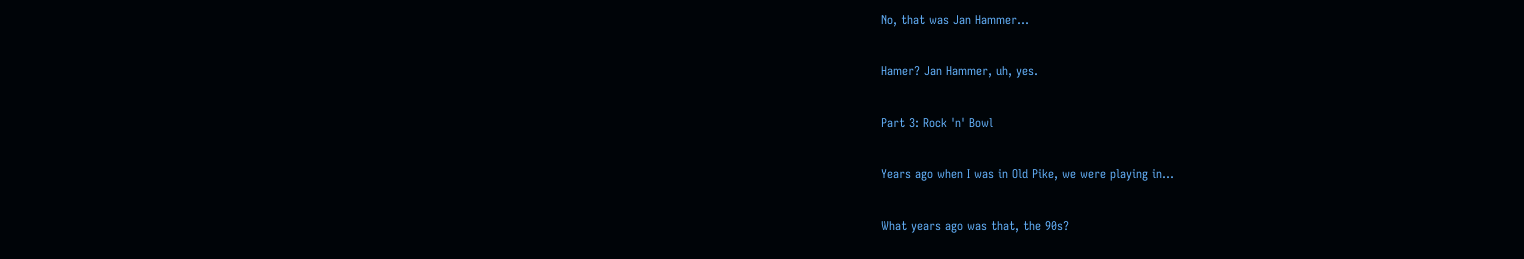No, that was Jan Hammer…

Hamer? Jan Hammer, uh, yes.

Part 3: Rock 'n' Bowl

Years ago when I was in Old Pike, we were playing in...

What years ago was that, the 90s?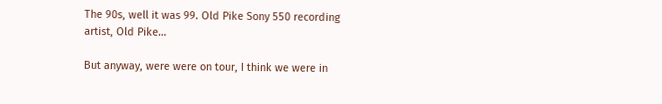The 90s, well it was 99. Old Pike Sony 550 recording artist, Old Pike…

But anyway, were were on tour, I think we were in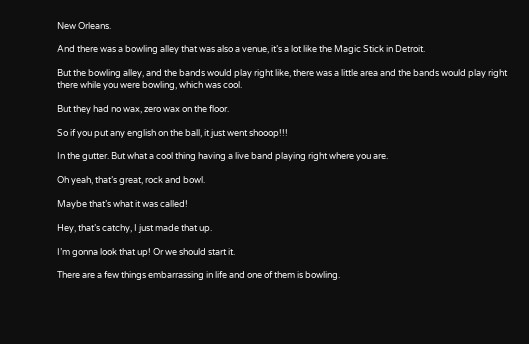New Orleans.

And there was a bowling alley that was also a venue, it’s a lot like the Magic Stick in Detroit.

But the bowling alley, and the bands would play right like, there was a little area and the bands would play right there while you were bowling, which was cool.

But they had no wax, zero wax on the floor.

So if you put any english on the ball, it just went shooop!!!

In the gutter. But what a cool thing having a live band playing right where you are.

Oh yeah, that’s great, rock and bowl.

Maybe that’s what it was called!

Hey, that’s catchy, I just made that up.

I’m gonna look that up! Or we should start it.

There are a few things embarrassing in life and one of them is bowling.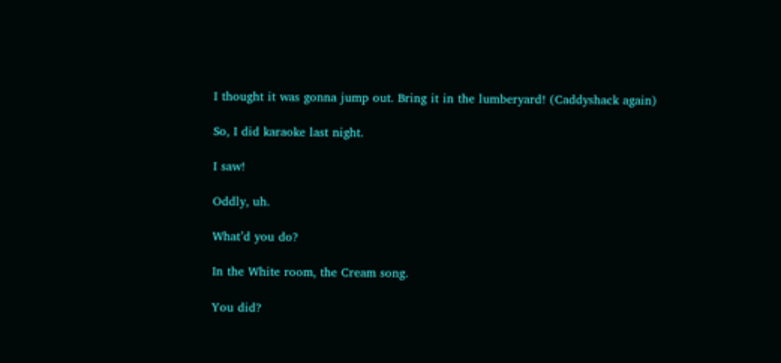I thought it was gonna jump out. Bring it in the lumberyard! (Caddyshack again)

So, I did karaoke last night.

I saw!

Oddly, uh.

What’d you do?

In the White room, the Cream song.

You did?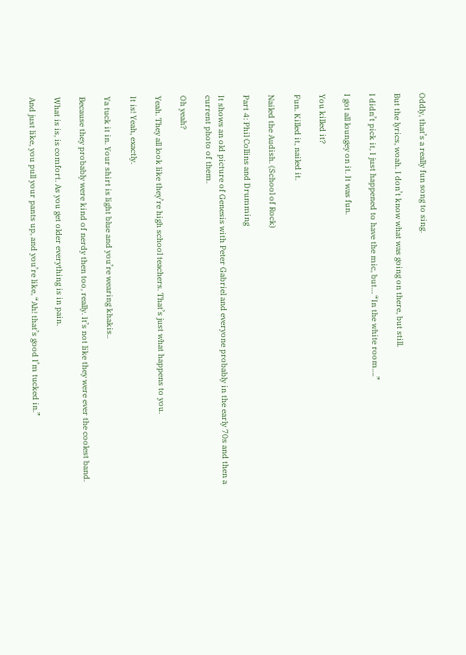Oddly, that’s a really fun song to sing.

But the lyrics, woah. I don’t know what was going on there, but still.

I didn’t pick it, I just happened to have the mic, but… “In the white room….”

I got all loungey on it. It was fun.

You killed it?

Fun. Killed it, nailed it.

Nailed the Audish. (School of Rock)

Part 4: Phil Collins and Drumming

It shows an old picture of Genesis with Peter Gabriel and everyone probably in the early 70s and then a current photo of them.

Oh yeah?

Yeah. They all look like they’re high school teachers. That’s just what happens to you.

It is! Yeah, exactly.

Ya tuck it in. Your shirt is light blue and you’re wearing khakis..

Because they probably were kind of nerdy then too, really. It’s not like they were ever the coolest band.

What is is, is comfort. As you get older everything is in pain.

And just like, you pull your pants up, and you’re like, “Ah! that’s good I’m tucked in.”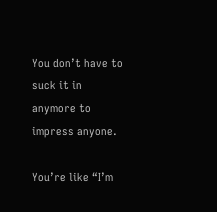You don’t have to suck it in anymore to impress anyone.

You’re like “I’m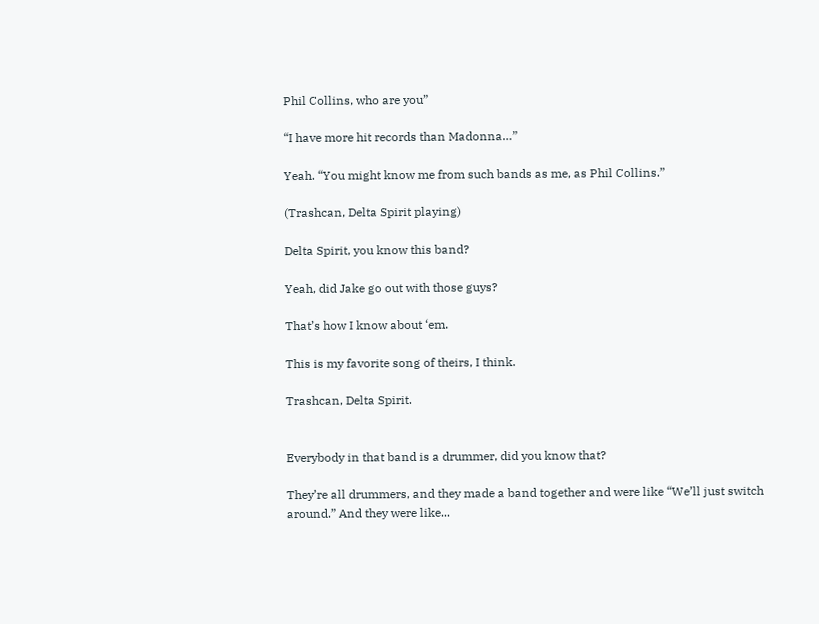Phil Collins, who are you”

“I have more hit records than Madonna…”

Yeah. “You might know me from such bands as me, as Phil Collins.”

(Trashcan, Delta Spirit playing)

Delta Spirit, you know this band?

Yeah, did Jake go out with those guys?

That’s how I know about ‘em.

This is my favorite song of theirs, I think.

Trashcan, Delta Spirit.


Everybody in that band is a drummer, did you know that?

They’re all drummers, and they made a band together and were like “We’ll just switch around.” And they were like...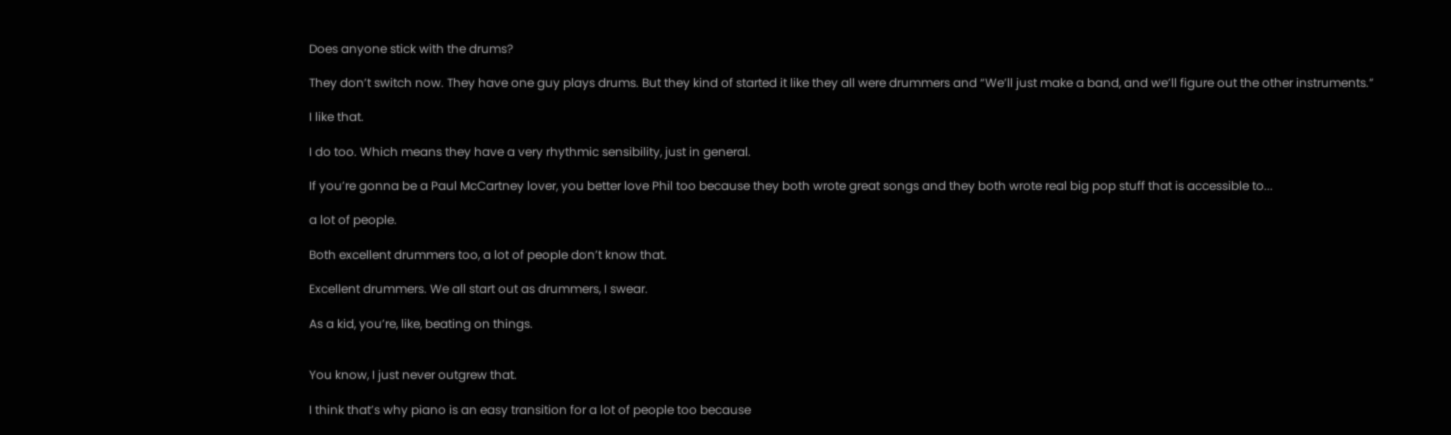Does anyone stick with the drums?

They don’t switch now. They have one guy plays drums. But they kind of started it like they all were drummers and “We’ll just make a band, and we’ll figure out the other instruments.”

I like that.

I do too. Which means they have a very rhythmic sensibility, just in general.

If you’re gonna be a Paul McCartney lover, you better love Phil too because they both wrote great songs and they both wrote real big pop stuff that is accessible to...

a lot of people.

Both excellent drummers too, a lot of people don’t know that.

Excellent drummers. We all start out as drummers, I swear.

As a kid, you’re, like, beating on things.


You know, I just never outgrew that.

I think that’s why piano is an easy transition for a lot of people too because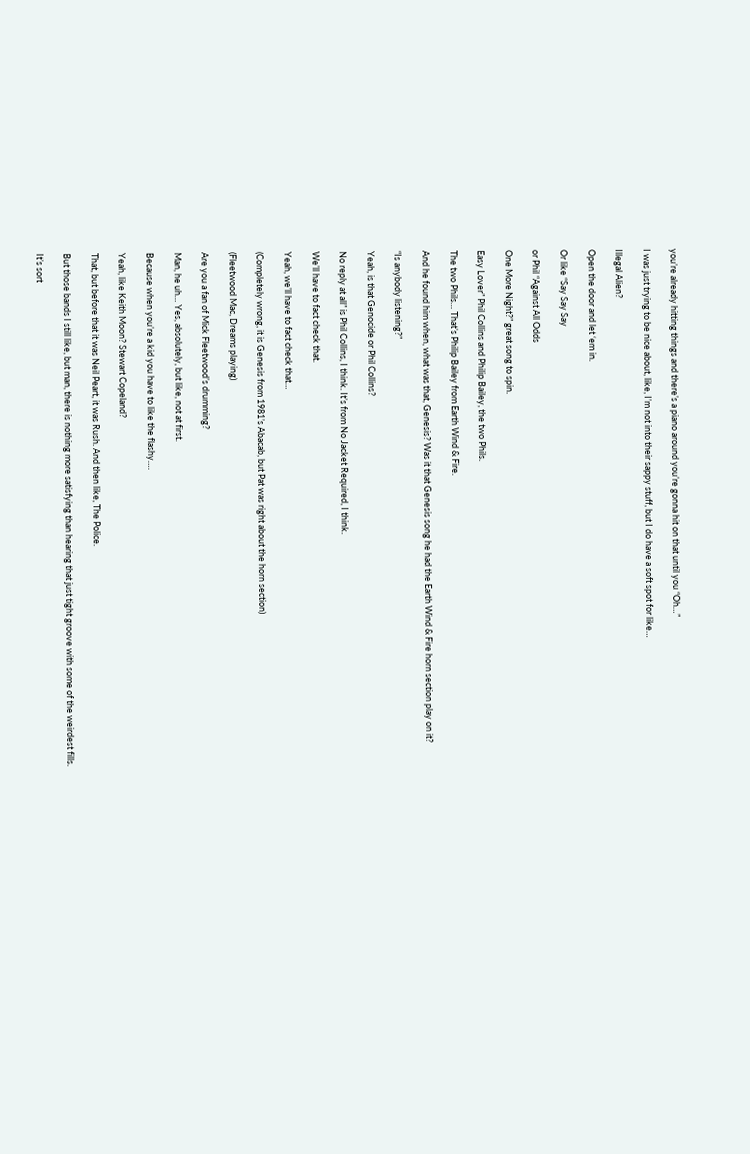you’re already hitting things and there’s a piano around you’re gonna hit on that until you “Oh…”

I was just trying to be nice about, like, I’m not into their sappy stuff, but I do have a soft spot for like…

Illegal Alien?

Open the door and let ‘em in.

Or like “Say Say Say

or Phil “Against All Odds

One More Night?” great song to spin.

Easy Lover” Phil Collins and Philip Bailey, the two Phils.

The two Phils… That’s Philip Bailey from Earth Wind & Fire.

And he found him when, what was that, Genesis? Was it that Genesis song he had the Earth Wind & Fire horn section play on it?

“Is anybody listening?”

Yeah, is that Genocide or Phil Collins?

No reply at all” is Phil Collins, I think. It’s from No Jacket Required, I think.

We’ll have to fact check that.

Yeah, we’ll have to fact check that…

(Completely wrong, it is Genesis from 1981’s Abacab, but Pat was right about the horn section)

(Fleetwood Mac, Dreams playing)

Are you a fan of Mick Fleetwood’s drumming?

Man, he uh… Yes, absolutely, but like, not at first.

Because when you’re a kid you have to like the flashy….

Yeah, like Keith Moon? Stewart Copeland?

That, but before that it was Neil Peart, it was Rush. And then like, The Police.

But those bands I still like, but man, there is nothing more satisfying than hearing that just tight groove with some of the weirdest fills.

It’s sort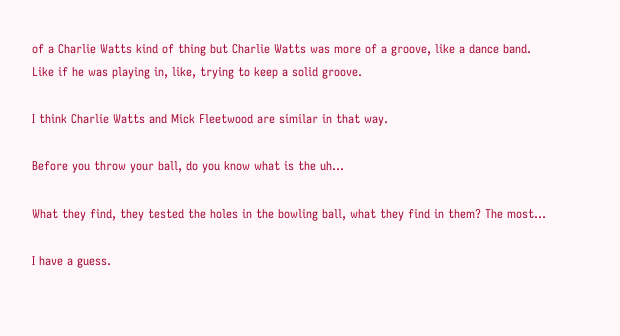of a Charlie Watts kind of thing but Charlie Watts was more of a groove, like a dance band. Like if he was playing in, like, trying to keep a solid groove.

I think Charlie Watts and Mick Fleetwood are similar in that way.

Before you throw your ball, do you know what is the uh...

What they find, they tested the holes in the bowling ball, what they find in them? The most…

I have a guess.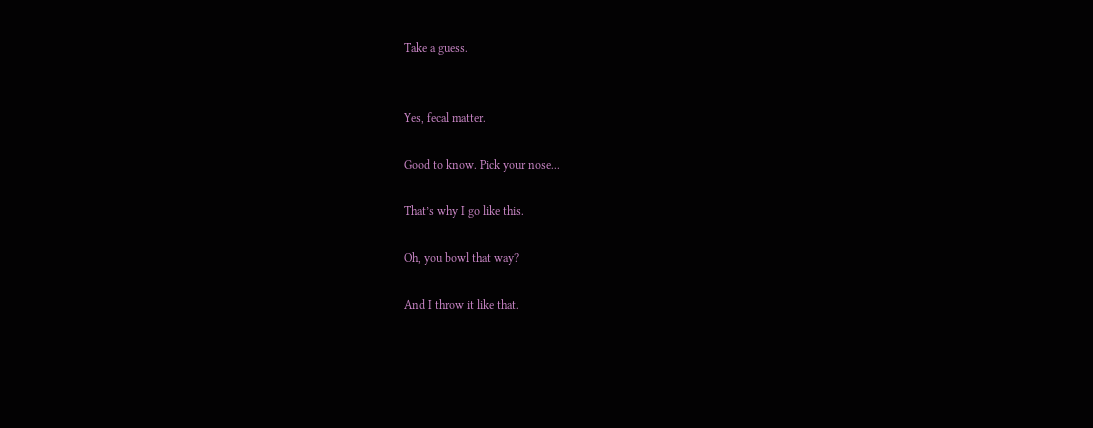Take a guess.


Yes, fecal matter.

Good to know. Pick your nose...

That’s why I go like this.

Oh, you bowl that way?

And I throw it like that.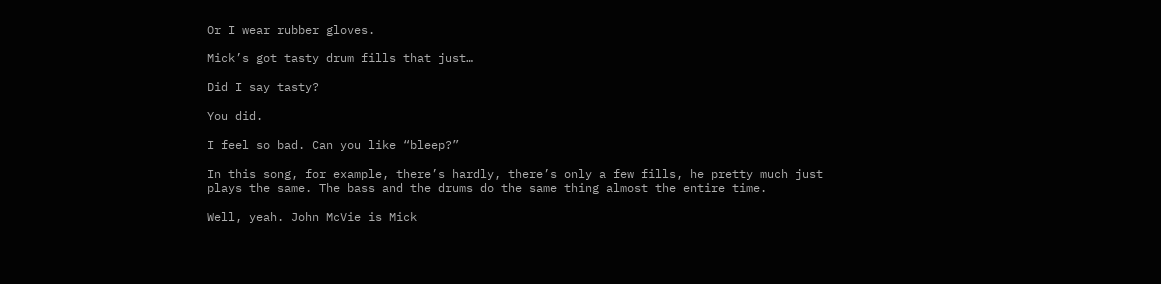Or I wear rubber gloves.

Mick’s got tasty drum fills that just…

Did I say tasty?

You did.

I feel so bad. Can you like “bleep?”

In this song, for example, there’s hardly, there’s only a few fills, he pretty much just plays the same. The bass and the drums do the same thing almost the entire time.

Well, yeah. John McVie is Mick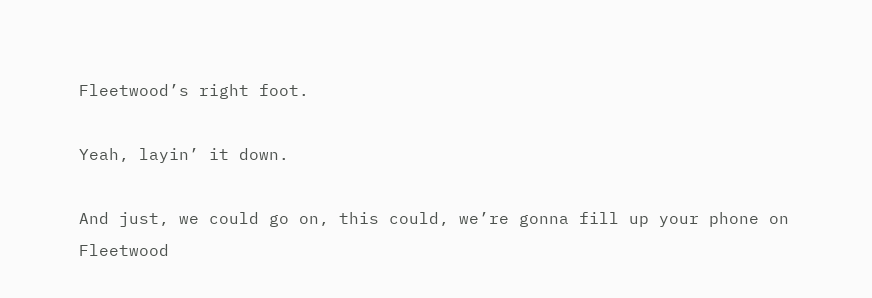Fleetwood’s right foot.

Yeah, layin’ it down.

And just, we could go on, this could, we’re gonna fill up your phone on Fleetwood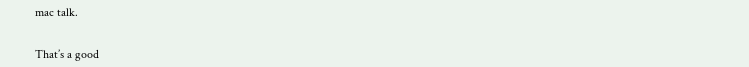mac talk.


That’s a good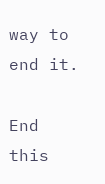way to end it.

End this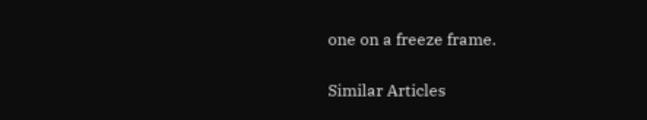one on a freeze frame.

Similar Articles